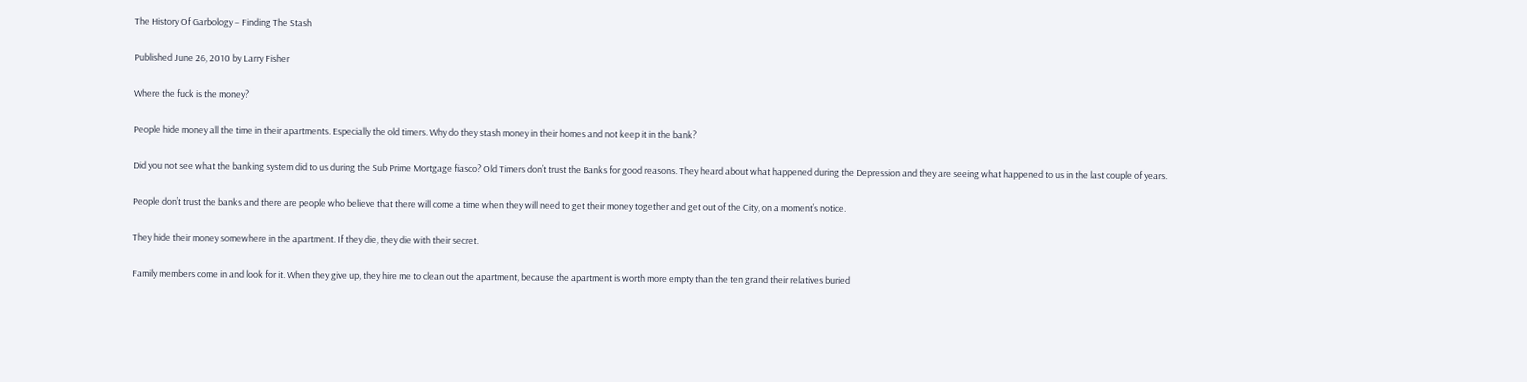The History Of Garbology – Finding The Stash

Published June 26, 2010 by Larry Fisher

Where the fuck is the money?

People hide money all the time in their apartments. Especially the old timers. Why do they stash money in their homes and not keep it in the bank?

Did you not see what the banking system did to us during the Sub Prime Mortgage fiasco? Old Timers don’t trust the Banks for good reasons. They heard about what happened during the Depression and they are seeing what happened to us in the last couple of years.

People don’t trust the banks and there are people who believe that there will come a time when they will need to get their money together and get out of the City, on a moment’s notice.

They hide their money somewhere in the apartment. If they die, they die with their secret.

Family members come in and look for it. When they give up, they hire me to clean out the apartment, because the apartment is worth more empty than the ten grand their relatives buried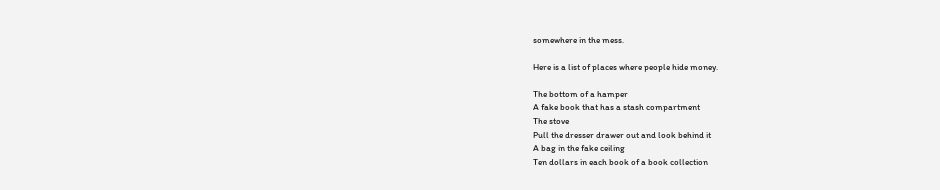somewhere in the mess.

Here is a list of places where people hide money.

The bottom of a hamper
A fake book that has a stash compartment
The stove
Pull the dresser drawer out and look behind it
A bag in the fake ceiling
Ten dollars in each book of a book collection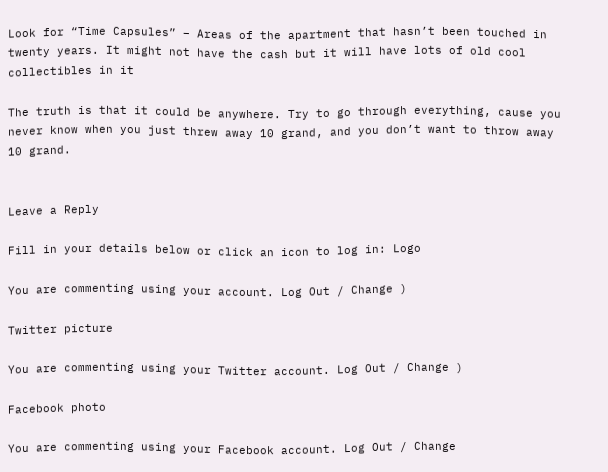Look for “Time Capsules” – Areas of the apartment that hasn’t been touched in twenty years. It might not have the cash but it will have lots of old cool collectibles in it

The truth is that it could be anywhere. Try to go through everything, cause you never know when you just threw away 10 grand, and you don’t want to throw away 10 grand.


Leave a Reply

Fill in your details below or click an icon to log in: Logo

You are commenting using your account. Log Out / Change )

Twitter picture

You are commenting using your Twitter account. Log Out / Change )

Facebook photo

You are commenting using your Facebook account. Log Out / Change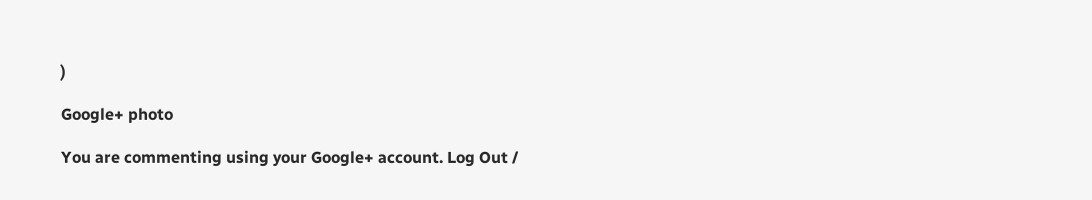)

Google+ photo

You are commenting using your Google+ account. Log Out /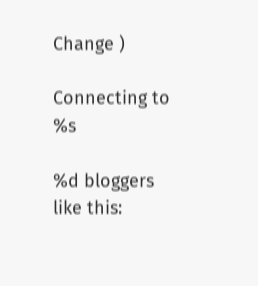Change )

Connecting to %s

%d bloggers like this: